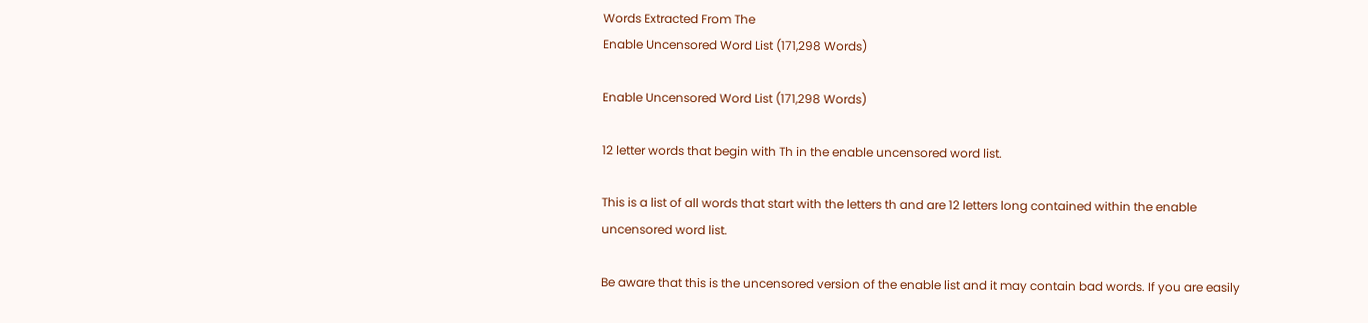Words Extracted From The
Enable Uncensored Word List (171,298 Words)

Enable Uncensored Word List (171,298 Words)

12 letter words that begin with Th in the enable uncensored word list.

This is a list of all words that start with the letters th and are 12 letters long contained within the enable uncensored word list.

Be aware that this is the uncensored version of the enable list and it may contain bad words. If you are easily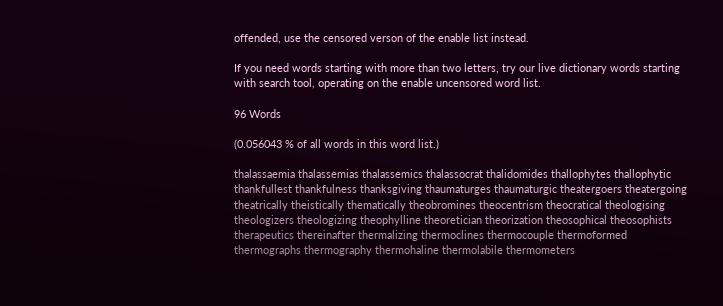offended, use the censored verson of the enable list instead.

If you need words starting with more than two letters, try our live dictionary words starting with search tool, operating on the enable uncensored word list.

96 Words

(0.056043 % of all words in this word list.)

thalassaemia thalassemias thalassemics thalassocrat thalidomides thallophytes thallophytic thankfullest thankfulness thanksgiving thaumaturges thaumaturgic theatergoers theatergoing theatrically theistically thematically theobromines theocentrism theocratical theologising theologizers theologizing theophylline theoretician theorization theosophical theosophists therapeutics thereinafter thermalizing thermoclines thermocouple thermoformed thermographs thermography thermohaline thermolabile thermometers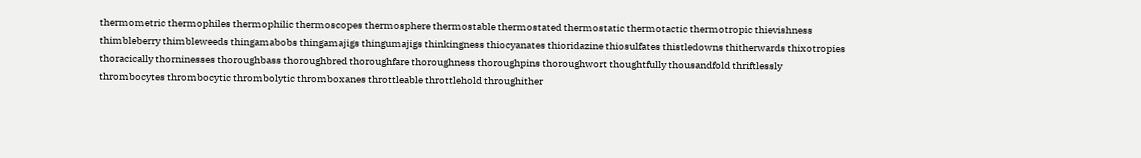thermometric thermophiles thermophilic thermoscopes thermosphere thermostable thermostated thermostatic thermotactic thermotropic thievishness thimbleberry thimbleweeds thingamabobs thingamajigs thingumajigs thinkingness thiocyanates thioridazine thiosulfates thistledowns thitherwards thixotropies thoracically thorninesses thoroughbass thoroughbred thoroughfare thoroughness thoroughpins thoroughwort thoughtfully thousandfold thriftlessly thrombocytes thrombocytic thrombolytic thromboxanes throttleable throttlehold throughither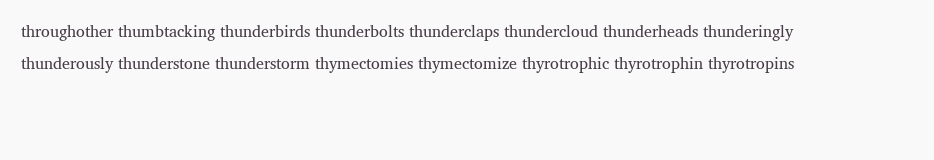throughother thumbtacking thunderbirds thunderbolts thunderclaps thundercloud thunderheads thunderingly thunderously thunderstone thunderstorm thymectomies thymectomize thyrotrophic thyrotrophin thyrotropins